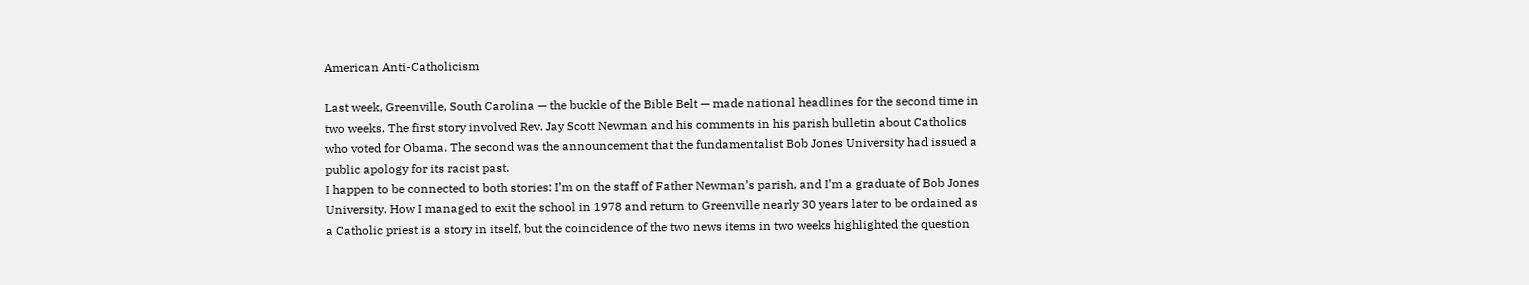American Anti-Catholicism

Last week, Greenville, South Carolina — the buckle of the Bible Belt — made national headlines for the second time in two weeks. The first story involved Rev. Jay Scott Newman and his comments in his parish bulletin about Catholics who voted for Obama. The second was the announcement that the fundamentalist Bob Jones University had issued a public apology for its racist past.
I happen to be connected to both stories: I’m on the staff of Father Newman’s parish, and I’m a graduate of Bob Jones University. How I managed to exit the school in 1978 and return to Greenville nearly 30 years later to be ordained as a Catholic priest is a story in itself, but the coincidence of the two news items in two weeks highlighted the question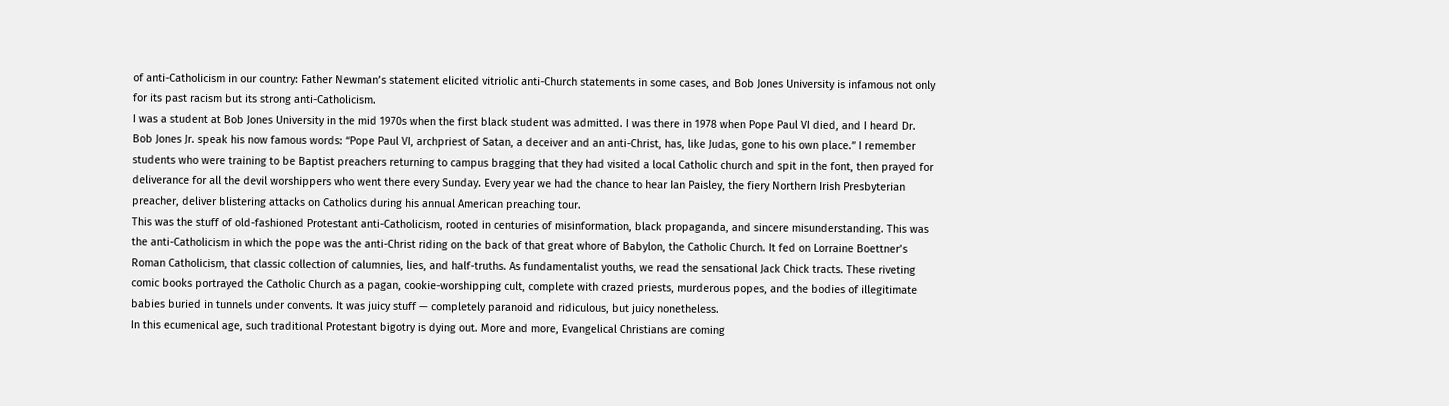of anti-Catholicism in our country: Father Newman’s statement elicited vitriolic anti-Church statements in some cases, and Bob Jones University is infamous not only for its past racism but its strong anti-Catholicism.
I was a student at Bob Jones University in the mid 1970s when the first black student was admitted. I was there in 1978 when Pope Paul VI died, and I heard Dr. Bob Jones Jr. speak his now famous words: “Pope Paul VI, archpriest of Satan, a deceiver and an anti-Christ, has, like Judas, gone to his own place.” I remember students who were training to be Baptist preachers returning to campus bragging that they had visited a local Catholic church and spit in the font, then prayed for deliverance for all the devil worshippers who went there every Sunday. Every year we had the chance to hear Ian Paisley, the fiery Northern Irish Presbyterian preacher, deliver blistering attacks on Catholics during his annual American preaching tour.
This was the stuff of old-fashioned Protestant anti-Catholicism, rooted in centuries of misinformation, black propaganda, and sincere misunderstanding. This was the anti-Catholicism in which the pope was the anti-Christ riding on the back of that great whore of Babylon, the Catholic Church. It fed on Lorraine Boettner’s Roman Catholicism, that classic collection of calumnies, lies, and half-truths. As fundamentalist youths, we read the sensational Jack Chick tracts. These riveting comic books portrayed the Catholic Church as a pagan, cookie-worshipping cult, complete with crazed priests, murderous popes, and the bodies of illegitimate babies buried in tunnels under convents. It was juicy stuff — completely paranoid and ridiculous, but juicy nonetheless.
In this ecumenical age, such traditional Protestant bigotry is dying out. More and more, Evangelical Christians are coming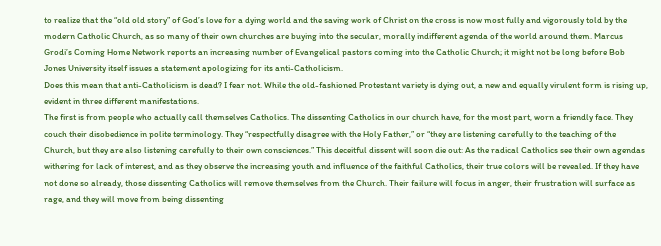to realize that the “old old story” of God’s love for a dying world and the saving work of Christ on the cross is now most fully and vigorously told by the modern Catholic Church, as so many of their own churches are buying into the secular, morally indifferent agenda of the world around them. Marcus Grodi’s Coming Home Network reports an increasing number of Evangelical pastors coming into the Catholic Church; it might not be long before Bob Jones University itself issues a statement apologizing for its anti-Catholicism.
Does this mean that anti-Catholicism is dead? I fear not. While the old-fashioned Protestant variety is dying out, a new and equally virulent form is rising up, evident in three different manifestations.
The first is from people who actually call themselves Catholics. The dissenting Catholics in our church have, for the most part, worn a friendly face. They couch their disobedience in polite terminology. They “respectfully disagree with the Holy Father,” or “they are listening carefully to the teaching of the Church, but they are also listening carefully to their own consciences.” This deceitful dissent will soon die out: As the radical Catholics see their own agendas withering for lack of interest, and as they observe the increasing youth and influence of the faithful Catholics, their true colors will be revealed. If they have not done so already, those dissenting Catholics will remove themselves from the Church. Their failure will focus in anger, their frustration will surface as rage, and they will move from being dissenting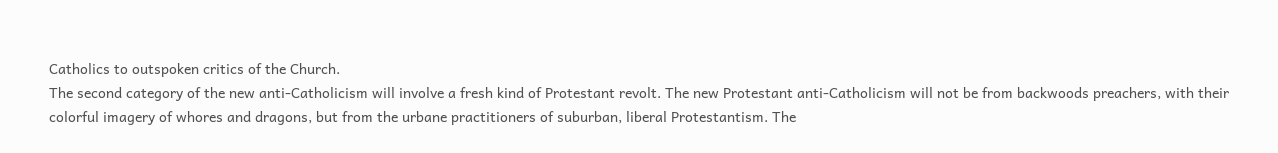Catholics to outspoken critics of the Church.
The second category of the new anti-Catholicism will involve a fresh kind of Protestant revolt. The new Protestant anti-Catholicism will not be from backwoods preachers, with their colorful imagery of whores and dragons, but from the urbane practitioners of suburban, liberal Protestantism. The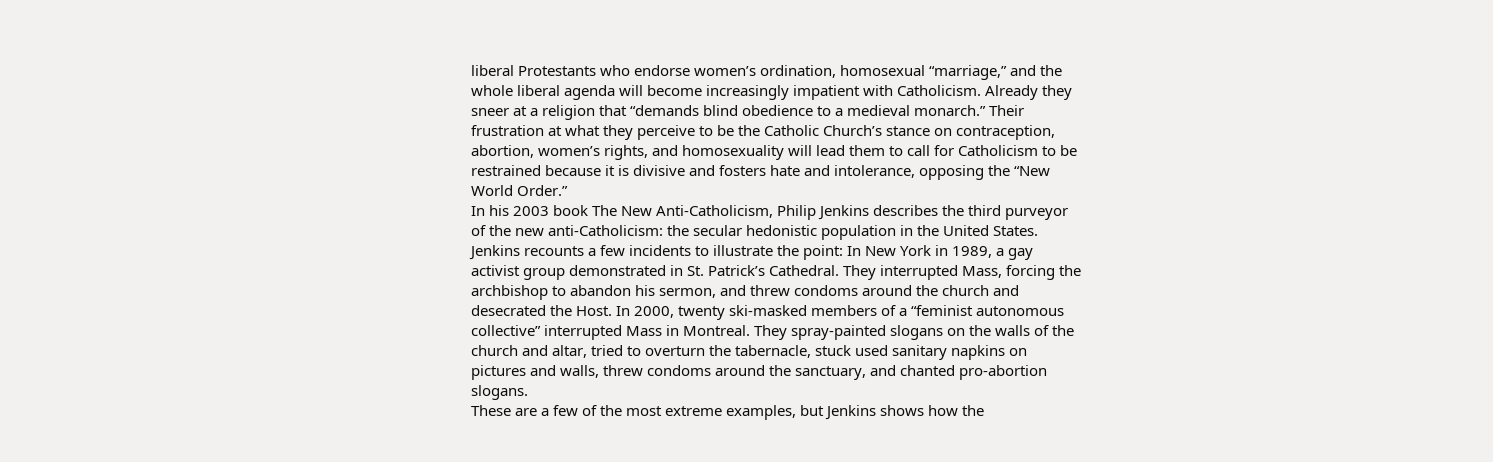liberal Protestants who endorse women’s ordination, homosexual “marriage,” and the whole liberal agenda will become increasingly impatient with Catholicism. Already they sneer at a religion that “demands blind obedience to a medieval monarch.” Their frustration at what they perceive to be the Catholic Church’s stance on contraception, abortion, women’s rights, and homosexuality will lead them to call for Catholicism to be restrained because it is divisive and fosters hate and intolerance, opposing the “New World Order.”
In his 2003 book The New Anti-Catholicism, Philip Jenkins describes the third purveyor of the new anti-Catholicism: the secular hedonistic population in the United States. Jenkins recounts a few incidents to illustrate the point: In New York in 1989, a gay activist group demonstrated in St. Patrick’s Cathedral. They interrupted Mass, forcing the archbishop to abandon his sermon, and threw condoms around the church and desecrated the Host. In 2000, twenty ski-masked members of a “feminist autonomous collective” interrupted Mass in Montreal. They spray-painted slogans on the walls of the church and altar, tried to overturn the tabernacle, stuck used sanitary napkins on pictures and walls, threw condoms around the sanctuary, and chanted pro-abortion slogans.
These are a few of the most extreme examples, but Jenkins shows how the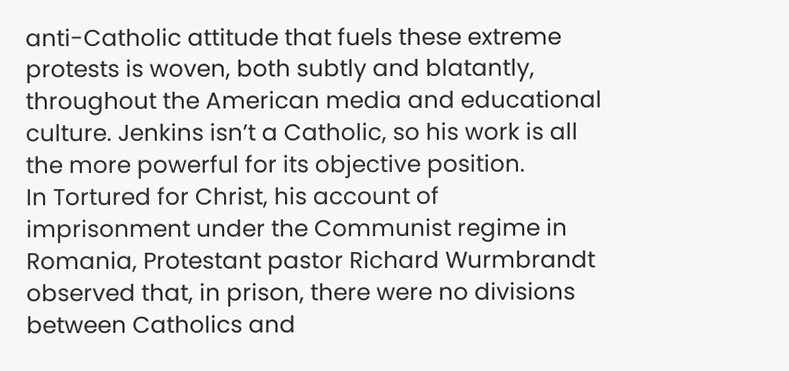anti-Catholic attitude that fuels these extreme protests is woven, both subtly and blatantly, throughout the American media and educational culture. Jenkins isn’t a Catholic, so his work is all the more powerful for its objective position.
In Tortured for Christ, his account of imprisonment under the Communist regime in Romania, Protestant pastor Richard Wurmbrandt observed that, in prison, there were no divisions between Catholics and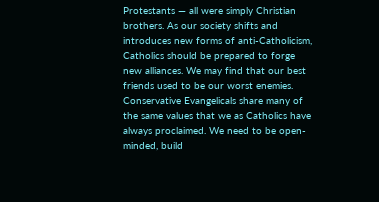Protestants — all were simply Christian brothers. As our society shifts and introduces new forms of anti-Catholicism, Catholics should be prepared to forge new alliances. We may find that our best friends used to be our worst enemies.
Conservative Evangelicals share many of the same values that we as Catholics have always proclaimed. We need to be open-minded, build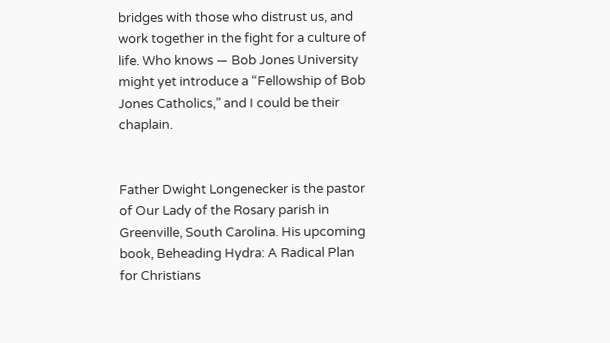bridges with those who distrust us, and work together in the fight for a culture of life. Who knows — Bob Jones University might yet introduce a “Fellowship of Bob Jones Catholics,” and I could be their chaplain.


Father Dwight Longenecker is the pastor of Our Lady of the Rosary parish in Greenville, South Carolina. His upcoming book, Beheading Hydra: A Radical Plan for Christians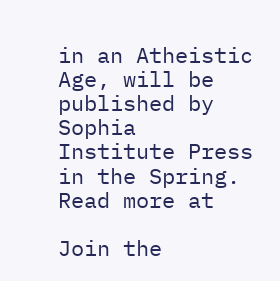in an Atheistic Age, will be published by Sophia Institute Press in the Spring. Read more at

Join the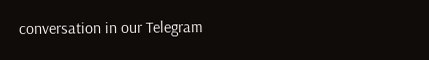conversation in our Telegram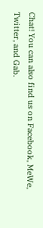Chat! You can also find us on Facebook, MeWe, Twitter, and Gab.